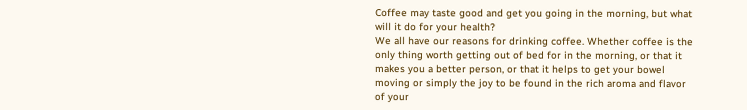Coffee may taste good and get you going in the morning, but what will it do for your health?
We all have our reasons for drinking coffee. Whether coffee is the only thing worth getting out of bed for in the morning, or that it makes you a better person, or that it helps to get your bowel moving or simply the joy to be found in the rich aroma and flavor of your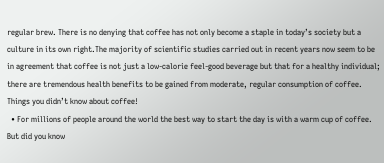regular brew. There is no denying that coffee has not only become a staple in today’s society but a culture in its own right.The majority of scientific studies carried out in recent years now seem to be in agreement that coffee is not just a low-calorie feel-good beverage but that for a healthy individual; there are tremendous health benefits to be gained from moderate, regular consumption of coffee.
Things you didn’t know about coffee!
  • For millions of people around the world the best way to start the day is with a warm cup of coffee. But did you know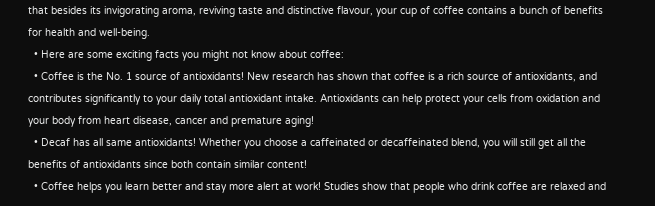that besides its invigorating aroma, reviving taste and distinctive flavour, your cup of coffee contains a bunch of benefits for health and well-being.
  • Here are some exciting facts you might not know about coffee:
  • Coffee is the No. 1 source of antioxidants! New research has shown that coffee is a rich source of antioxidants, and contributes significantly to your daily total antioxidant intake. Antioxidants can help protect your cells from oxidation and your body from heart disease, cancer and premature aging!
  • Decaf has all same antioxidants! Whether you choose a caffeinated or decaffeinated blend, you will still get all the benefits of antioxidants since both contain similar content!
  • Coffee helps you learn better and stay more alert at work! Studies show that people who drink coffee are relaxed and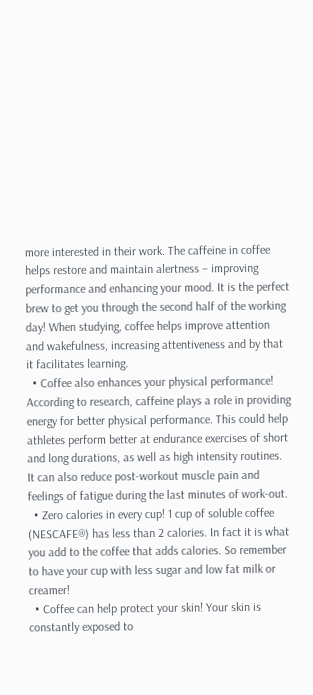more interested in their work. The caffeine in coffee helps restore and maintain alertness – improving performance and enhancing your mood. It is the perfect brew to get you through the second half of the working day! When studying, coffee helps improve attention and wakefulness, increasing attentiveness and by that it facilitates learning.
  • Coffee also enhances your physical performance! According to research, caffeine plays a role in providing energy for better physical performance. This could help athletes perform better at endurance exercises of short and long durations, as well as high intensity routines. It can also reduce post-workout muscle pain and feelings of fatigue during the last minutes of work-out.
  • Zero calories in every cup! 1 cup of soluble coffee (NESCAFE®) has less than 2 calories. In fact it is what you add to the coffee that adds calories. So remember to have your cup with less sugar and low fat milk or creamer!
  • Coffee can help protect your skin! Your skin is constantly exposed to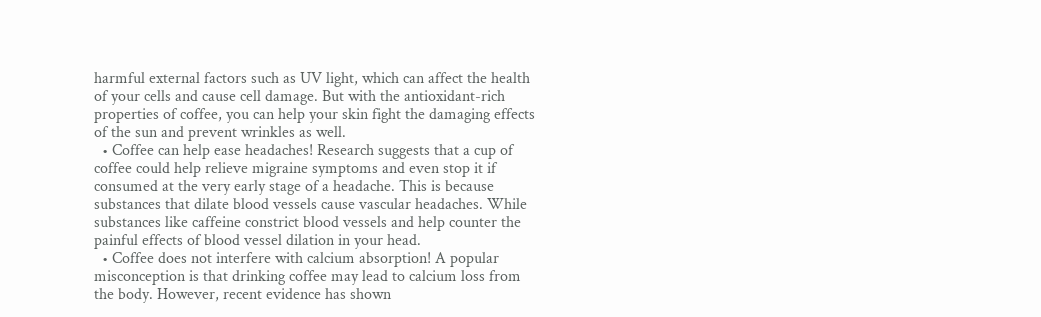harmful external factors such as UV light, which can affect the health of your cells and cause cell damage. But with the antioxidant-rich properties of coffee, you can help your skin fight the damaging effects of the sun and prevent wrinkles as well.
  • Coffee can help ease headaches! Research suggests that a cup of coffee could help relieve migraine symptoms and even stop it if consumed at the very early stage of a headache. This is because substances that dilate blood vessels cause vascular headaches. While substances like caffeine constrict blood vessels and help counter the painful effects of blood vessel dilation in your head.
  • Coffee does not interfere with calcium absorption! A popular misconception is that drinking coffee may lead to calcium loss from the body. However, recent evidence has shown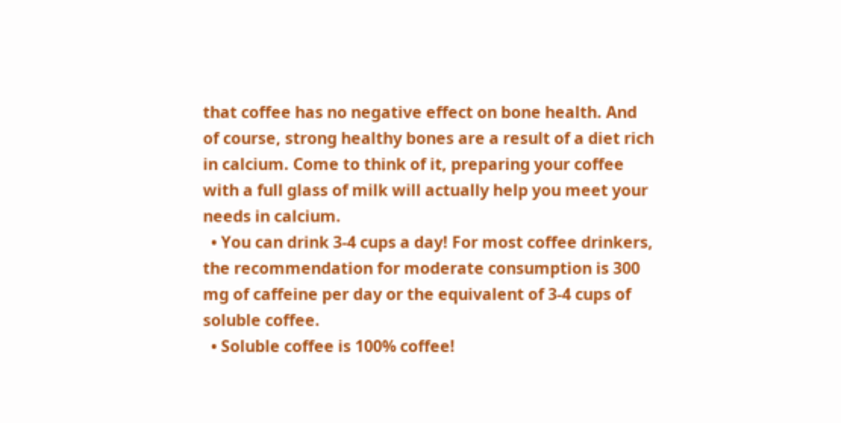that coffee has no negative effect on bone health. And of course, strong healthy bones are a result of a diet rich in calcium. Come to think of it, preparing your coffee with a full glass of milk will actually help you meet your needs in calcium.
  • You can drink 3-4 cups a day! For most coffee drinkers, the recommendation for moderate consumption is 300 mg of caffeine per day or the equivalent of 3-4 cups of soluble coffee.
  • Soluble coffee is 100% coffee!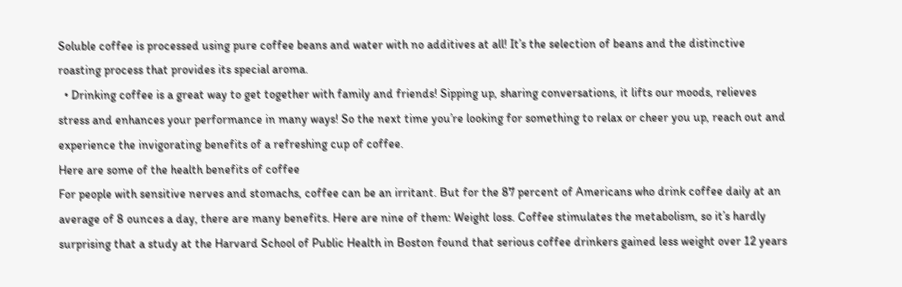Soluble coffee is processed using pure coffee beans and water with no additives at all! It’s the selection of beans and the distinctive roasting process that provides its special aroma.
  • Drinking coffee is a great way to get together with family and friends! Sipping up, sharing conversations, it lifts our moods, relieves stress and enhances your performance in many ways! So the next time you’re looking for something to relax or cheer you up, reach out and experience the invigorating benefits of a refreshing cup of coffee.
Here are some of the health benefits of coffee
For people with sensitive nerves and stomachs, coffee can be an irritant. But for the 87 percent of Americans who drink coffee daily at an average of 8 ounces a day, there are many benefits. Here are nine of them: Weight loss. Coffee stimulates the metabolism, so it’s hardly surprising that a study at the Harvard School of Public Health in Boston found that serious coffee drinkers gained less weight over 12 years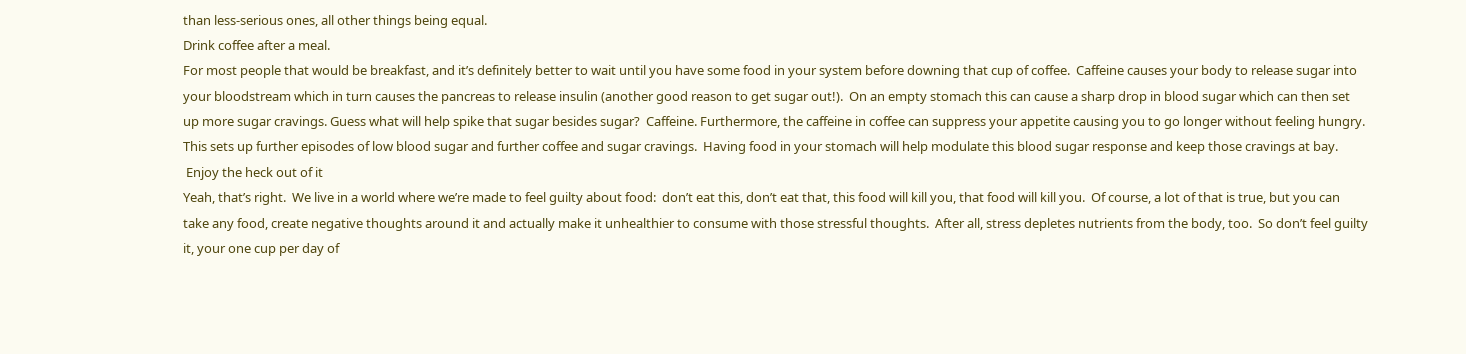than less-serious ones, all other things being equal.
Drink coffee after a meal.
For most people that would be breakfast, and it’s definitely better to wait until you have some food in your system before downing that cup of coffee.  Caffeine causes your body to release sugar into your bloodstream which in turn causes the pancreas to release insulin (another good reason to get sugar out!).  On an empty stomach this can cause a sharp drop in blood sugar which can then set up more sugar cravings. Guess what will help spike that sugar besides sugar?  Caffeine. Furthermore, the caffeine in coffee can suppress your appetite causing you to go longer without feeling hungry.  This sets up further episodes of low blood sugar and further coffee and sugar cravings.  Having food in your stomach will help modulate this blood sugar response and keep those cravings at bay.
 Enjoy the heck out of it
Yeah, that’s right.  We live in a world where we’re made to feel guilty about food:  don’t eat this, don’t eat that, this food will kill you, that food will kill you.  Of course, a lot of that is true, but you can take any food, create negative thoughts around it and actually make it unhealthier to consume with those stressful thoughts.  After all, stress depletes nutrients from the body, too.  So don’t feel guilty it, your one cup per day of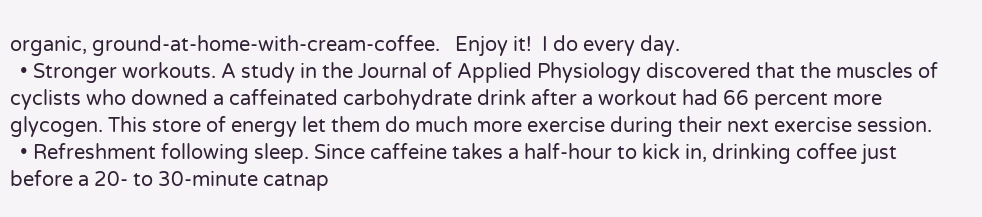organic, ground-at-home-with-cream-coffee.   Enjoy it!  I do every day.
  • Stronger workouts. A study in the Journal of Applied Physiology discovered that the muscles of cyclists who downed a caffeinated carbohydrate drink after a workout had 66 percent more glycogen. This store of energy let them do much more exercise during their next exercise session.
  • Refreshment following sleep. Since caffeine takes a half-hour to kick in, drinking coffee just before a 20- to 30-minute catnap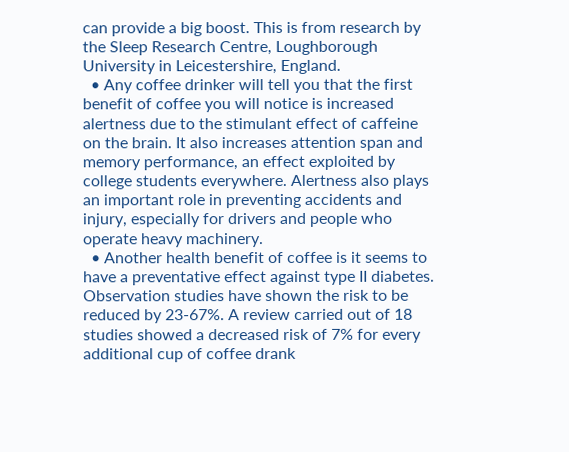can provide a big boost. This is from research by the Sleep Research Centre, Loughborough University in Leicestershire, England.
  • Any coffee drinker will tell you that the first benefit of coffee you will notice is increased alertness due to the stimulant effect of caffeine on the brain. It also increases attention span and memory performance, an effect exploited by college students everywhere. Alertness also plays an important role in preventing accidents and injury, especially for drivers and people who operate heavy machinery.
  • Another health benefit of coffee is it seems to have a preventative effect against type II diabetes. Observation studies have shown the risk to be reduced by 23-67%. A review carried out of 18 studies showed a decreased risk of 7% for every additional cup of coffee drank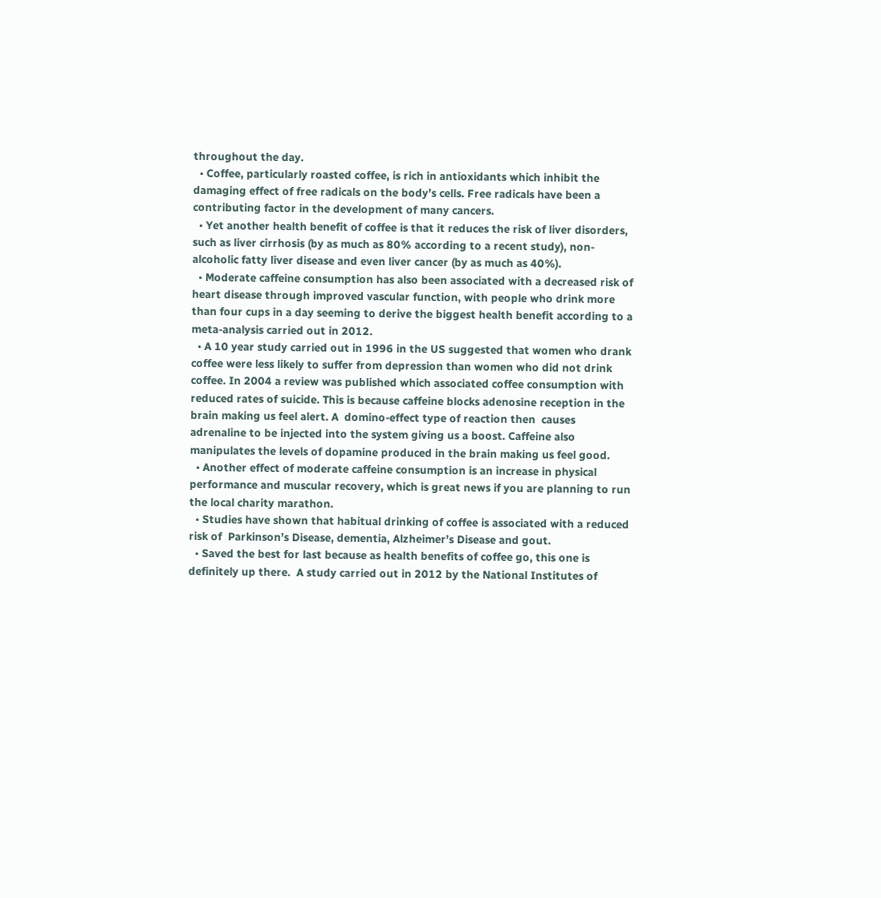throughout the day.
  • Coffee, particularly roasted coffee, is rich in antioxidants which inhibit the damaging effect of free radicals on the body’s cells. Free radicals have been a contributing factor in the development of many cancers.
  • Yet another health benefit of coffee is that it reduces the risk of liver disorders, such as liver cirrhosis (by as much as 80% according to a recent study), non-alcoholic fatty liver disease and even liver cancer (by as much as 40%).
  • Moderate caffeine consumption has also been associated with a decreased risk of heart disease through improved vascular function, with people who drink more than four cups in a day seeming to derive the biggest health benefit according to a meta-analysis carried out in 2012.
  • A 10 year study carried out in 1996 in the US suggested that women who drank coffee were less likely to suffer from depression than women who did not drink coffee. In 2004 a review was published which associated coffee consumption with reduced rates of suicide. This is because caffeine blocks adenosine reception in the brain making us feel alert. A  domino-effect type of reaction then  causes adrenaline to be injected into the system giving us a boost. Caffeine also manipulates the levels of dopamine produced in the brain making us feel good.
  • Another effect of moderate caffeine consumption is an increase in physical performance and muscular recovery, which is great news if you are planning to run the local charity marathon.
  • Studies have shown that habitual drinking of coffee is associated with a reduced risk of  Parkinson’s Disease, dementia, Alzheimer’s Disease and gout.
  • Saved the best for last because as health benefits of coffee go, this one is definitely up there.  A study carried out in 2012 by the National Institutes of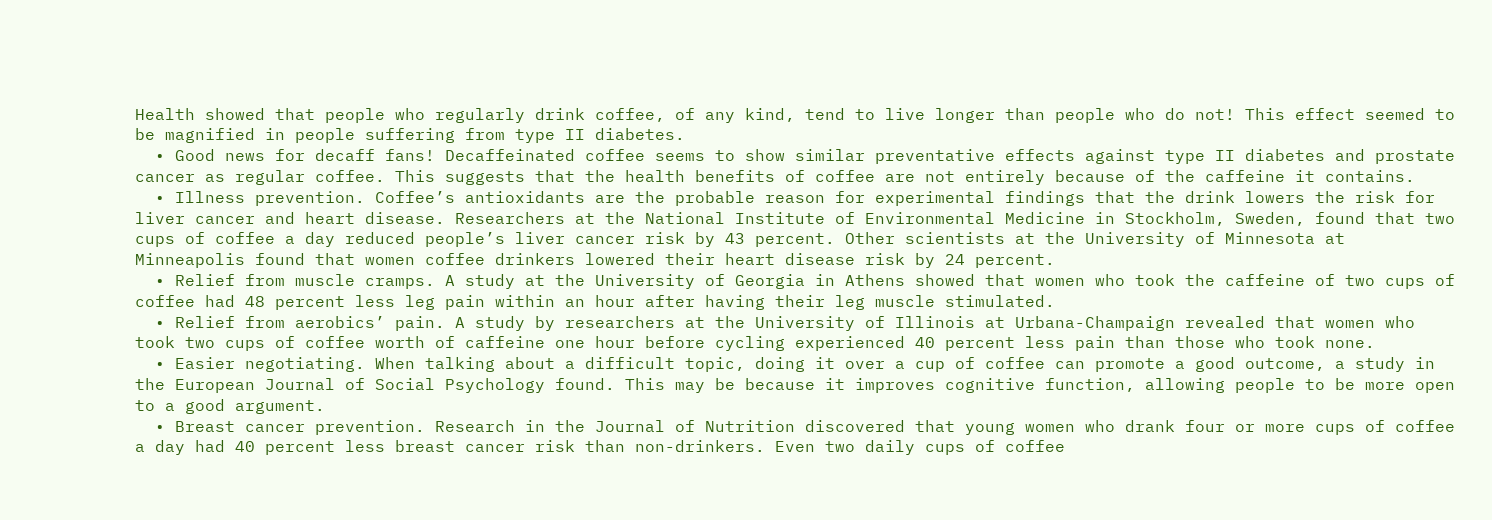Health showed that people who regularly drink coffee, of any kind, tend to live longer than people who do not! This effect seemed to be magnified in people suffering from type II diabetes.
  • Good news for decaff fans! Decaffeinated coffee seems to show similar preventative effects against type II diabetes and prostate cancer as regular coffee. This suggests that the health benefits of coffee are not entirely because of the caffeine it contains.
  • Illness prevention. Coffee’s antioxidants are the probable reason for experimental findings that the drink lowers the risk for liver cancer and heart disease. Researchers at the National Institute of Environmental Medicine in Stockholm, Sweden, found that two cups of coffee a day reduced people’s liver cancer risk by 43 percent. Other scientists at the University of Minnesota at Minneapolis found that women coffee drinkers lowered their heart disease risk by 24 percent.
  • Relief from muscle cramps. A study at the University of Georgia in Athens showed that women who took the caffeine of two cups of coffee had 48 percent less leg pain within an hour after having their leg muscle stimulated.
  • Relief from aerobics’ pain. A study by researchers at the University of Illinois at Urbana-Champaign revealed that women who took two cups of coffee worth of caffeine one hour before cycling experienced 40 percent less pain than those who took none.
  • Easier negotiating. When talking about a difficult topic, doing it over a cup of coffee can promote a good outcome, a study in the European Journal of Social Psychology found. This may be because it improves cognitive function, allowing people to be more open to a good argument.
  • Breast cancer prevention. Research in the Journal of Nutrition discovered that young women who drank four or more cups of coffee a day had 40 percent less breast cancer risk than non-drinkers. Even two daily cups of coffee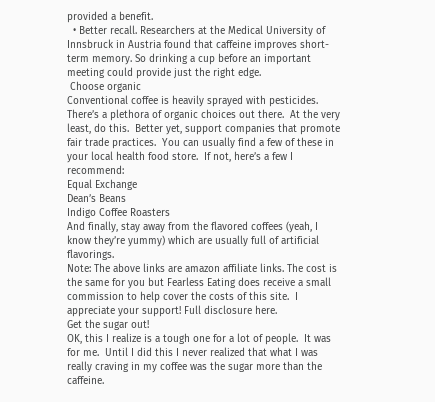provided a benefit.
  • Better recall. Researchers at the Medical University of Innsbruck in Austria found that caffeine improves short-term memory. So drinking a cup before an important meeting could provide just the right edge.
 Choose organic
Conventional coffee is heavily sprayed with pesticides.  There’s a plethora of organic choices out there.  At the very least, do this.  Better yet, support companies that promote fair trade practices.  You can usually find a few of these in your local health food store.  If not, here’s a few I recommend:
Equal Exchange
Dean’s Beans
Indigo Coffee Roasters
And finally, stay away from the flavored coffees (yeah, I know they’re yummy) which are usually full of artificial flavorings.
Note: The above links are amazon affiliate links. The cost is the same for you but Fearless Eating does receive a small commission to help cover the costs of this site.  I appreciate your support! Full disclosure here.
Get the sugar out!
OK, this I realize is a tough one for a lot of people.  It was for me.  Until I did this I never realized that what I was really craving in my coffee was the sugar more than the caffeine.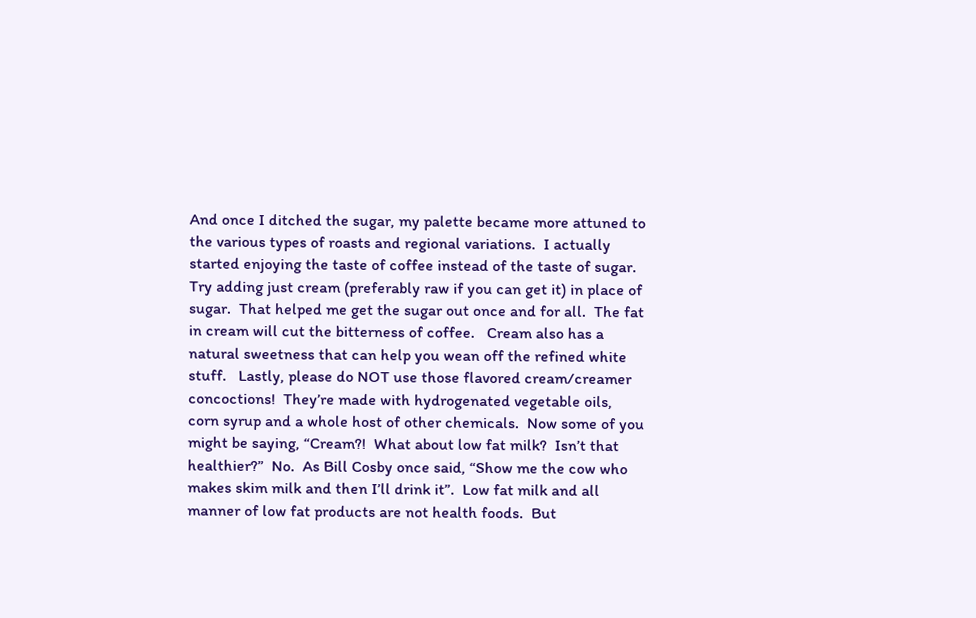And once I ditched the sugar, my palette became more attuned to the various types of roasts and regional variations.  I actually started enjoying the taste of coffee instead of the taste of sugar.  Try adding just cream (preferably raw if you can get it) in place of sugar.  That helped me get the sugar out once and for all.  The fat in cream will cut the bitterness of coffee.   Cream also has a natural sweetness that can help you wean off the refined white stuff.   Lastly, please do NOT use those flavored cream/creamer concoctions!  They’re made with hydrogenated vegetable oils, corn syrup and a whole host of other chemicals.  Now some of you might be saying, “Cream?!  What about low fat milk?  Isn’t that healthier?”  No.  As Bill Cosby once said, “Show me the cow who makes skim milk and then I’ll drink it”.  Low fat milk and all manner of low fat products are not health foods.  But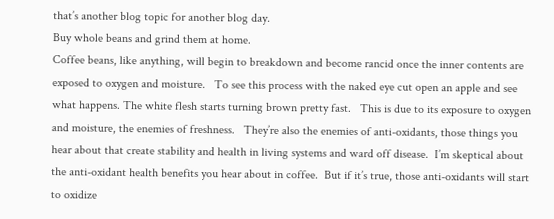that’s another blog topic for another blog day.
Buy whole beans and grind them at home.
Coffee beans, like anything, will begin to breakdown and become rancid once the inner contents are exposed to oxygen and moisture.   To see this process with the naked eye cut open an apple and see what happens. The white flesh starts turning brown pretty fast.   This is due to its exposure to oxygen and moisture, the enemies of freshness.   They’re also the enemies of anti-oxidants, those things you hear about that create stability and health in living systems and ward off disease.  I’m skeptical about the anti-oxidant health benefits you hear about in coffee.  But if it’s true, those anti-oxidants will start to oxidize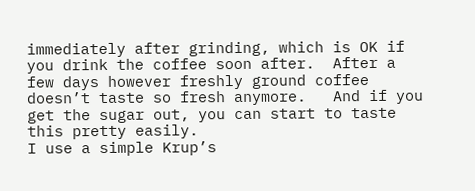immediately after grinding, which is OK if you drink the coffee soon after.  After a few days however freshly ground coffee doesn’t taste so fresh anymore.   And if you get the sugar out, you can start to taste this pretty easily.
I use a simple Krup’s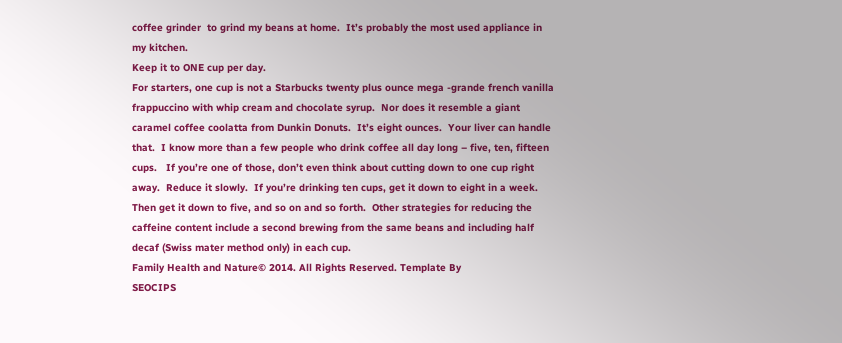coffee grinder  to grind my beans at home.  It’s probably the most used appliance in my kitchen.
Keep it to ONE cup per day.
For starters, one cup is not a Starbucks twenty plus ounce mega -grande french vanilla frappuccino with whip cream and chocolate syrup.  Nor does it resemble a giant caramel coffee coolatta from Dunkin Donuts.  It’s eight ounces.  Your liver can handle that.  I know more than a few people who drink coffee all day long – five, ten, fifteen cups.   If you’re one of those, don’t even think about cutting down to one cup right away.  Reduce it slowly.  If you’re drinking ten cups, get it down to eight in a week.  Then get it down to five, and so on and so forth.  Other strategies for reducing the caffeine content include a second brewing from the same beans and including half decaf (Swiss mater method only) in each cup.
Family Health and Nature© 2014. All Rights Reserved. Template By
SEOCIPS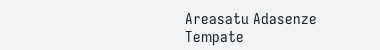Areasatu Adasenze Tempate